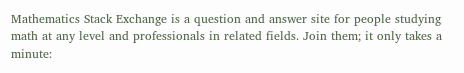Mathematics Stack Exchange is a question and answer site for people studying math at any level and professionals in related fields. Join them; it only takes a minute: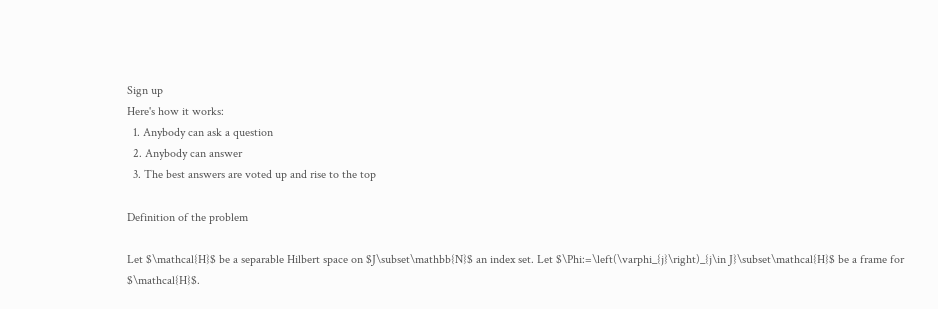Sign up
Here's how it works:
  1. Anybody can ask a question
  2. Anybody can answer
  3. The best answers are voted up and rise to the top

Definition of the problem

Let $\mathcal{H}$ be a separable Hilbert space on $J\subset\mathbb{N}$ an index set. Let $\Phi:=\left(\varphi_{j}\right)_{j\in J}\subset\mathcal{H}$ be a frame for $\mathcal{H}$.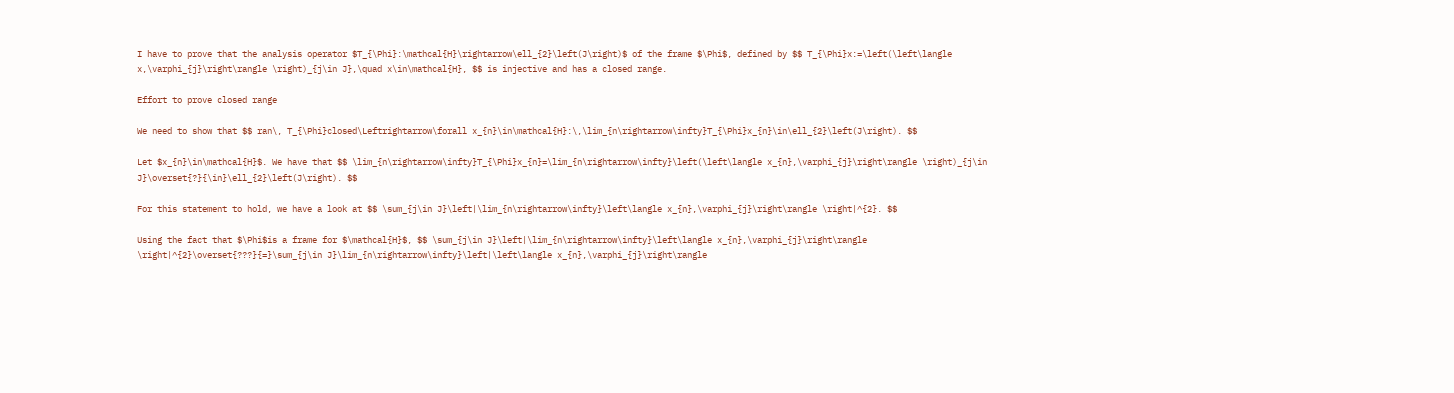I have to prove that the analysis operator $T_{\Phi}:\mathcal{H}\rightarrow\ell_{2}\left(J\right)$ of the frame $\Phi$, defined by $$ T_{\Phi}x:=\left(\left\langle x,\varphi_{j}\right\rangle \right)_{j\in J},\quad x\in\mathcal{H}, $$ is injective and has a closed range.

Effort to prove closed range

We need to show that $$ ran\, T_{\Phi}closed\Leftrightarrow\forall x_{n}\in\mathcal{H}:\,\lim_{n\rightarrow\infty}T_{\Phi}x_{n}\in\ell_{2}\left(J\right). $$

Let $x_{n}\in\mathcal{H}$. We have that $$ \lim_{n\rightarrow\infty}T_{\Phi}x_{n}=\lim_{n\rightarrow\infty}\left(\left\langle x_{n},\varphi_{j}\right\rangle \right)_{j\in J}\overset{?}{\in}\ell_{2}\left(J\right). $$

For this statement to hold, we have a look at $$ \sum_{j\in J}\left|\lim_{n\rightarrow\infty}\left\langle x_{n},\varphi_{j}\right\rangle \right|^{2}. $$

Using the fact that $\Phi$is a frame for $\mathcal{H}$, $$ \sum_{j\in J}\left|\lim_{n\rightarrow\infty}\left\langle x_{n},\varphi_{j}\right\rangle \right|^{2}\overset{???}{=}\sum_{j\in J}\lim_{n\rightarrow\infty}\left|\left\langle x_{n},\varphi_{j}\right\rangle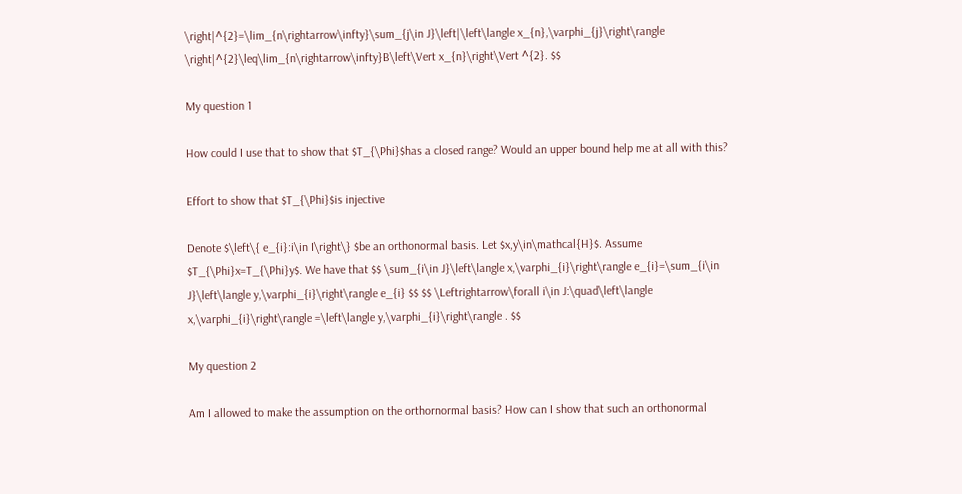\right|^{2}=\lim_{n\rightarrow\infty}\sum_{j\in J}\left|\left\langle x_{n},\varphi_{j}\right\rangle \right|^{2}\leq\lim_{n\rightarrow\infty}B\left\Vert x_{n}\right\Vert ^{2}. $$

My question 1

How could I use that to show that $T_{\Phi}$has a closed range? Would an upper bound help me at all with this?

Effort to show that $T_{\Phi}$is injective

Denote $\left\{ e_{i}:i\in I\right\} $be an orthonormal basis. Let $x,y\in\mathcal{H}$. Assume $T_{\Phi}x=T_{\Phi}y$. We have that $$ \sum_{i\in J}\left\langle x,\varphi_{i}\right\rangle e_{i}=\sum_{i\in J}\left\langle y,\varphi_{i}\right\rangle e_{i} $$ $$ \Leftrightarrow\forall i\in J:\quad\left\langle x,\varphi_{i}\right\rangle =\left\langle y,\varphi_{i}\right\rangle . $$

My question 2

Am I allowed to make the assumption on the orthornormal basis? How can I show that such an orthonormal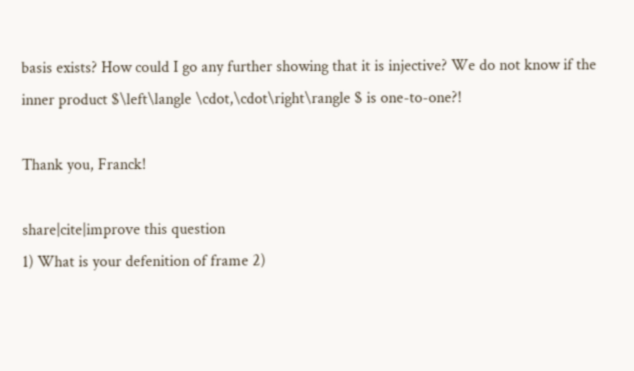basis exists? How could I go any further showing that it is injective? We do not know if the inner product $\left\langle \cdot,\cdot\right\rangle $ is one-to-one?!

Thank you, Franck!

share|cite|improve this question
1) What is your defenition of frame 2)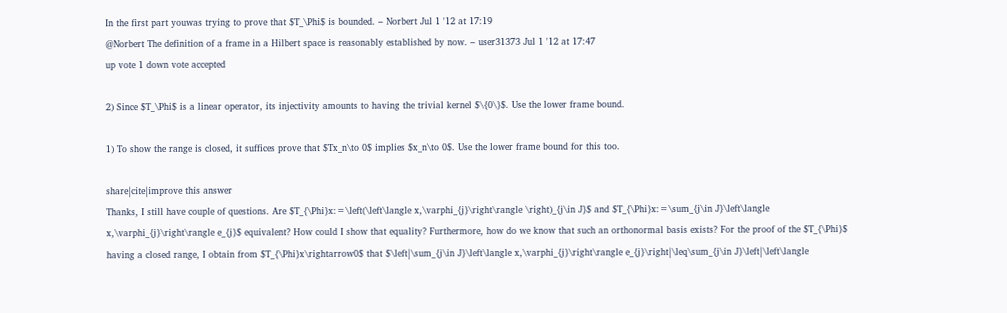In the first part youwas trying to prove that $T_\Phi$ is bounded. – Norbert Jul 1 '12 at 17:19
@Norbert The definition of a frame in a Hilbert space is reasonably established by now. – user31373 Jul 1 '12 at 17:47
up vote 1 down vote accepted

2) Since $T_\Phi$ is a linear operator, its injectivity amounts to having the trivial kernel $\{0\}$. Use the lower frame bound.

1) To show the range is closed, it suffices prove that $Tx_n\to 0$ implies $x_n\to 0$. Use the lower frame bound for this too.

share|cite|improve this answer
Thanks, I still have couple of questions. Are $T_{\Phi}x:=\left(\left\langle x,\varphi_{j}\right\rangle \right)_{j\in J}$ and $T_{\Phi}x:=\sum_{j\in J}\left\langle x,\varphi_{j}\right\rangle e_{j}$ equivalent? How could I show that equality? Furthermore, how do we know that such an orthonormal basis exists? For the proof of the $T_{\Phi}$ having a closed range, I obtain from $T_{\Phi}x\rightarrow0$ that $\left|\sum_{j\in J}\left\langle x,\varphi_{j}\right\rangle e_{j}\right|\leq\sum_{j\in J}\left|\left\langle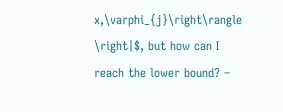x,\varphi_{j}\right\rangle \right|$, but how can I reach the lower bound? –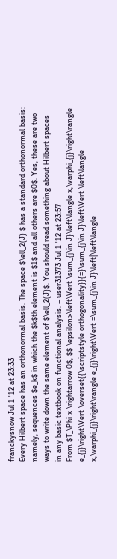franckysnow Jul 1 '12 at 23:33
Every Hilbert space has an orthonormal basis. The space $\ell_2(J) $ has a standard orthonormal basis: namely, sequences $e_k$ in which the $k$th element is $1$ and all others are $0$. Yes, these are two ways to write down the same element of $\ell_2(J)$. You should read something about Hilbert spaces in any basic textbook on functional analysis. – user31373 Jul 1 '12 at 23:57
From $T_\Phi x \rightarrow 0$, $$ \epsilon>\left\Vert \sum_{j\in J}\left\langle x,\varphi_{j}\right\rangle e_{j}\right\Vert \overset{{\scriptstyle orthogonality}}{=}\sum_{j\in J}\left\Vert \left\langle x,\varphi_{j}\right\rangle e_{j}\right\Vert =\sum_{j\in J}\left|\left\langle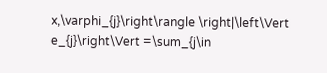x,\varphi_{j}\right\rangle \right|\left\Vert e_{j}\right\Vert =\sum_{j\in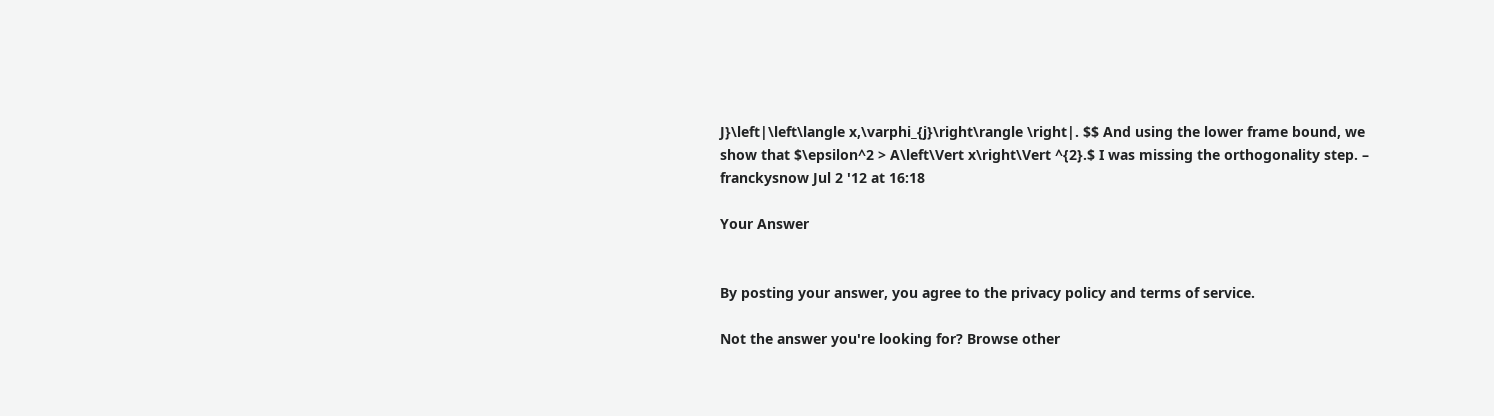J}\left|\left\langle x,\varphi_{j}\right\rangle \right|. $$ And using the lower frame bound, we show that $\epsilon^2 > A\left\Vert x\right\Vert ^{2}.$ I was missing the orthogonality step. – franckysnow Jul 2 '12 at 16:18

Your Answer


By posting your answer, you agree to the privacy policy and terms of service.

Not the answer you're looking for? Browse other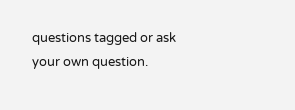questions tagged or ask your own question.